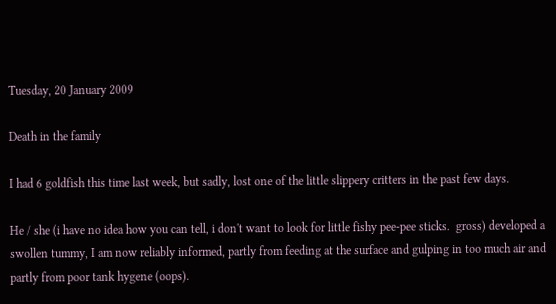Tuesday, 20 January 2009

Death in the family

I had 6 goldfish this time last week, but sadly, lost one of the little slippery critters in the past few days.

He / she (i have no idea how you can tell, i don't want to look for little fishy pee-pee sticks.  gross) developed a swollen tummy, I am now reliably informed, partly from feeding at the surface and gulping in too much air and partly from poor tank hygene (oops).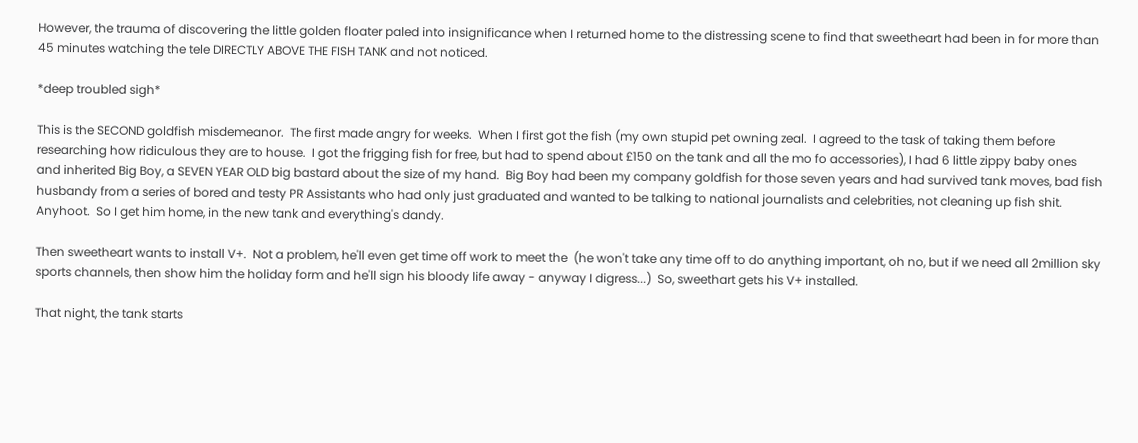However, the trauma of discovering the little golden floater paled into insignificance when I returned home to the distressing scene to find that sweetheart had been in for more than 45 minutes watching the tele DIRECTLY ABOVE THE FISH TANK and not noticed.

*deep troubled sigh*

This is the SECOND goldfish misdemeanor.  The first made angry for weeks.  When I first got the fish (my own stupid pet owning zeal.  I agreed to the task of taking them before researching how ridiculous they are to house.  I got the frigging fish for free, but had to spend about £150 on the tank and all the mo fo accessories), I had 6 little zippy baby ones and inherited Big Boy, a SEVEN YEAR OLD big bastard about the size of my hand.  Big Boy had been my company goldfish for those seven years and had survived tank moves, bad fish husbandy from a series of bored and testy PR Assistants who had only just graduated and wanted to be talking to national journalists and celebrities, not cleaning up fish shit.  Anyhoot.  So I get him home, in the new tank and everything's dandy.

Then sweetheart wants to install V+.  Not a problem, he'll even get time off work to meet the  (he won't take any time off to do anything important, oh no, but if we need all 2million sky sports channels, then show him the holiday form and he'll sign his bloody life away - anyway I digress...)  So, sweethart gets his V+ installed.

That night, the tank starts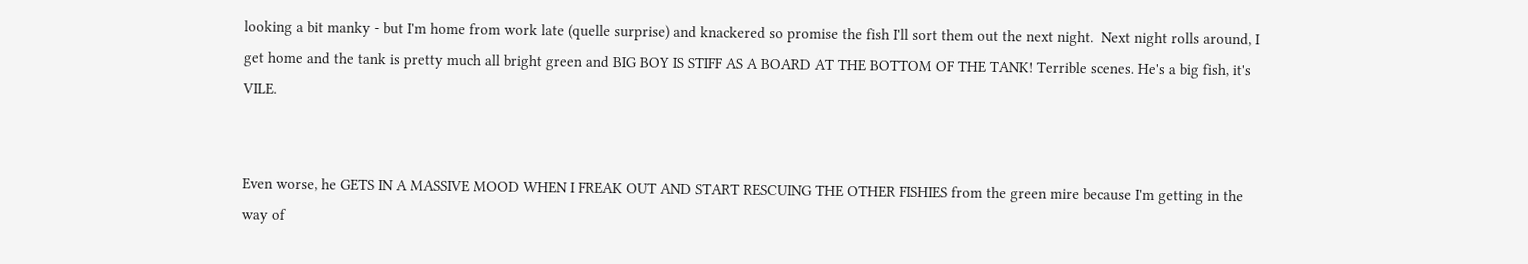looking a bit manky - but I'm home from work late (quelle surprise) and knackered so promise the fish I'll sort them out the next night.  Next night rolls around, I get home and the tank is pretty much all bright green and BIG BOY IS STIFF AS A BOARD AT THE BOTTOM OF THE TANK! Terrible scenes. He's a big fish, it's VILE.


Even worse, he GETS IN A MASSIVE MOOD WHEN I FREAK OUT AND START RESCUING THE OTHER FISHIES from the green mire because I'm getting in the way of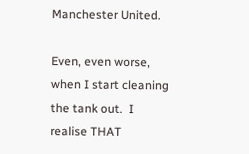Manchester United.

Even, even worse, when I start cleaning the tank out.  I realise THAT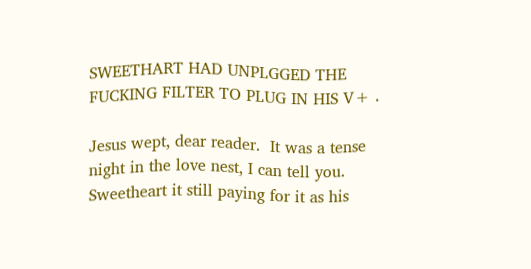SWEETHART HAD UNPLGGED THE FUCKING FILTER TO PLUG IN HIS V+ .

Jesus wept, dear reader.  It was a tense night in the love nest, I can tell you.  Sweetheart it still paying for it as his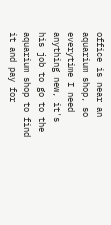office is near an aquarium shop, so everytime I need anything new, it's his job to go to the aquarium shop to find it and pay for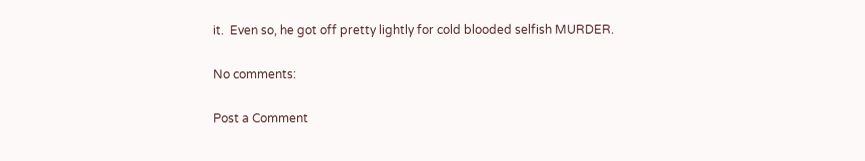it.  Even so, he got off pretty lightly for cold blooded selfish MURDER.

No comments:

Post a Comment